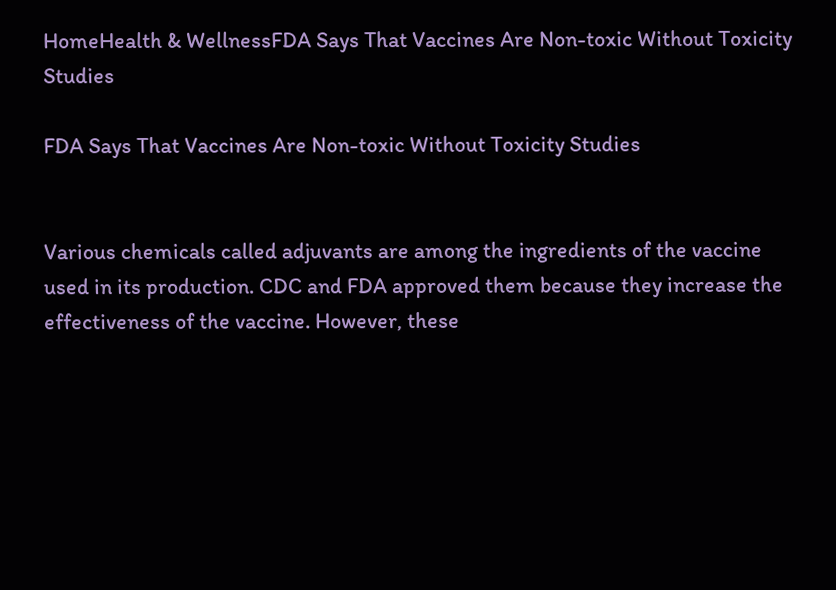HomeHealth & WellnessFDA Says That Vaccines Are Non-toxic Without Toxicity Studies

FDA Says That Vaccines Are Non-toxic Without Toxicity Studies


Various chemicals called adjuvants are among the ingredients of the vaccine used in its production. CDC and FDA approved them because they increase the effectiveness of the vaccine. However, these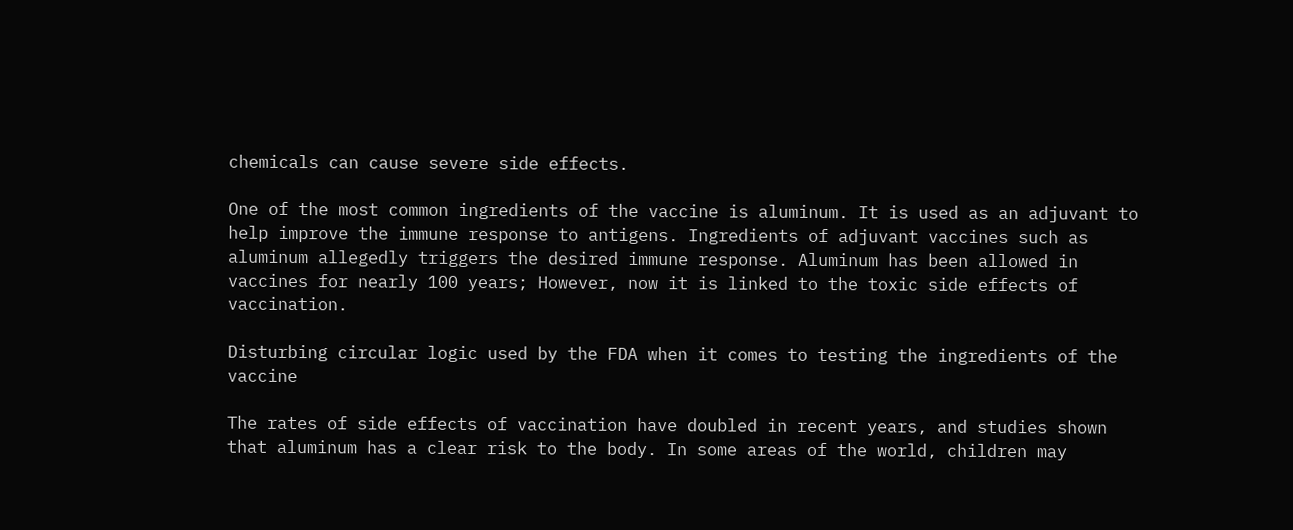chemicals can cause severe side effects.

One of the most common ingredients of the vaccine is aluminum. It is used as an adjuvant to help improve the immune response to antigens. Ingredients of adjuvant vaccines such as aluminum allegedly triggers the desired immune response. Aluminum has been allowed in vaccines for nearly 100 years; However, now it is linked to the toxic side effects of vaccination.

Disturbing circular logic used by the FDA when it comes to testing the ingredients of the vaccine

The rates of side effects of vaccination have doubled in recent years, and studies shown that aluminum has a clear risk to the body. In some areas of the world, children may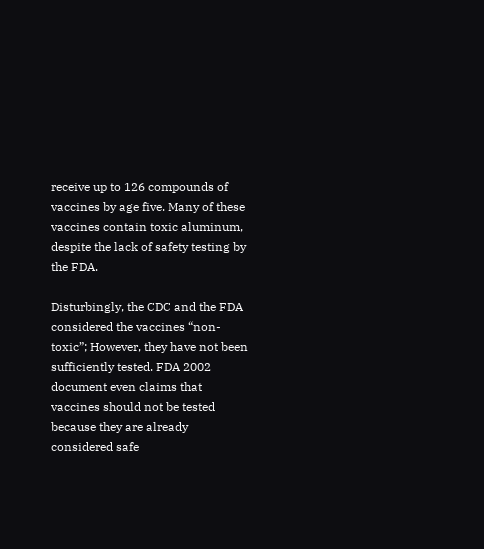receive up to 126 compounds of vaccines by age five. Many of these vaccines contain toxic aluminum, despite the lack of safety testing by the FDA.

Disturbingly, the CDC and the FDA considered the vaccines “non-toxic”; However, they have not been sufficiently tested. FDA 2002 document even claims that vaccines should not be tested because they are already considered safe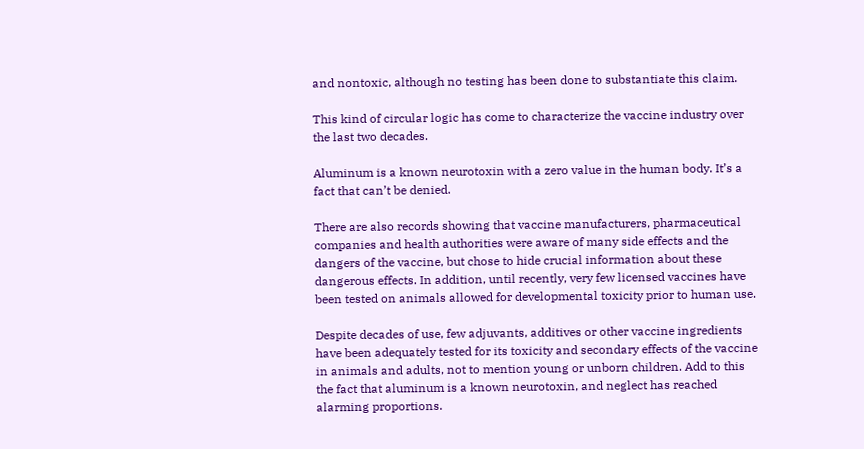and nontoxic, although no testing has been done to substantiate this claim.

This kind of circular logic has come to characterize the vaccine industry over the last two decades.

Aluminum is a known neurotoxin with a zero value in the human body. It’s a fact that can’t be denied.

There are also records showing that vaccine manufacturers, pharmaceutical companies and health authorities were aware of many side effects and the dangers of the vaccine, but chose to hide crucial information about these dangerous effects. In addition, until recently, very few licensed vaccines have been tested on animals allowed for developmental toxicity prior to human use.

Despite decades of use, few adjuvants, additives or other vaccine ingredients have been adequately tested for its toxicity and secondary effects of the vaccine in animals and adults, not to mention young or unborn children. Add to this the fact that aluminum is a known neurotoxin, and neglect has reached alarming proportions.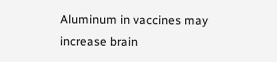Aluminum in vaccines may increase brain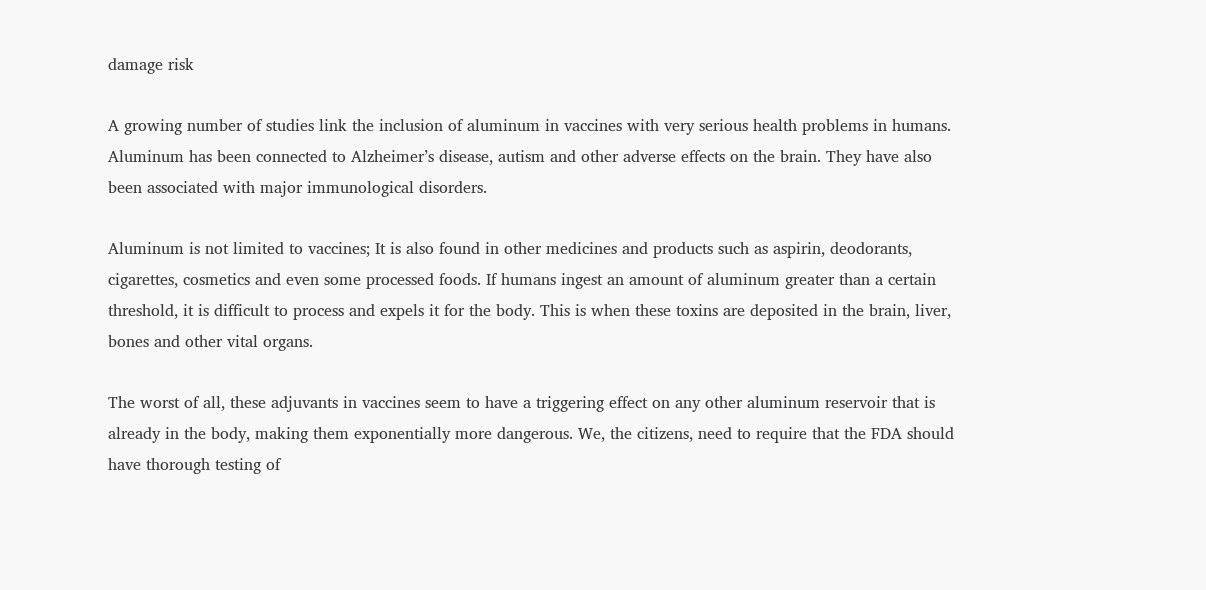damage risk

A growing number of studies link the inclusion of aluminum in vaccines with very serious health problems in humans. Aluminum has been connected to Alzheimer’s disease, autism and other adverse effects on the brain. They have also been associated with major immunological disorders.

Aluminum is not limited to vaccines; It is also found in other medicines and products such as aspirin, deodorants, cigarettes, cosmetics and even some processed foods. If humans ingest an amount of aluminum greater than a certain threshold, it is difficult to process and expels it for the body. This is when these toxins are deposited in the brain, liver, bones and other vital organs.

The worst of all, these adjuvants in vaccines seem to have a triggering effect on any other aluminum reservoir that is already in the body, making them exponentially more dangerous. We, the citizens, need to require that the FDA should have thorough testing of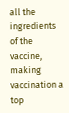all the ingredients of the vaccine, making vaccination a top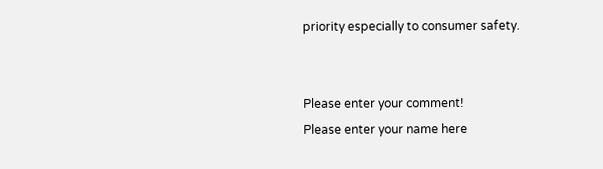priority especially to consumer safety.


Please enter your comment!
Please enter your name here